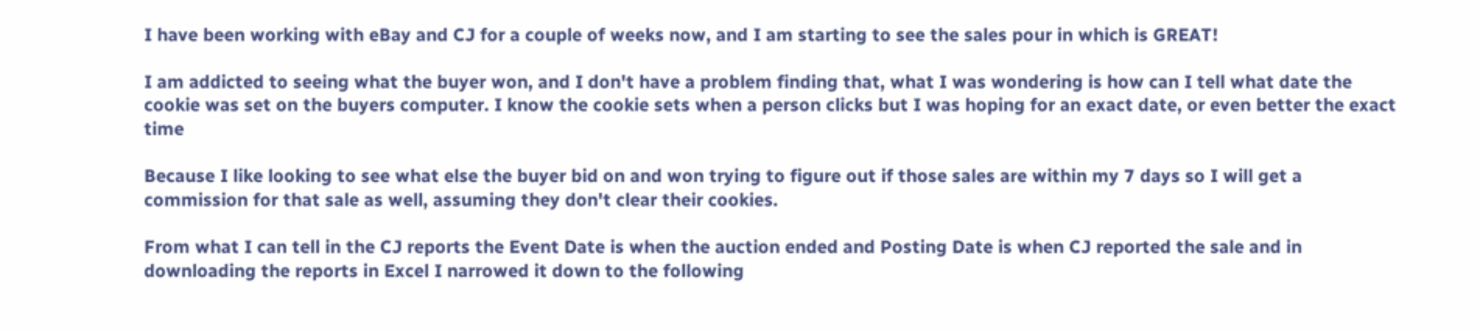I have been working with eBay and CJ for a couple of weeks now, and I am starting to see the sales pour in which is GREAT!

I am addicted to seeing what the buyer won, and I don't have a problem finding that, what I was wondering is how can I tell what date the cookie was set on the buyers computer. I know the cookie sets when a person clicks but I was hoping for an exact date, or even better the exact time

Because I like looking to see what else the buyer bid on and won trying to figure out if those sales are within my 7 days so I will get a commission for that sale as well, assuming they don't clear their cookies.

From what I can tell in the CJ reports the Event Date is when the auction ended and Posting Date is when CJ reported the sale and in downloading the reports in Excel I narrowed it down to the following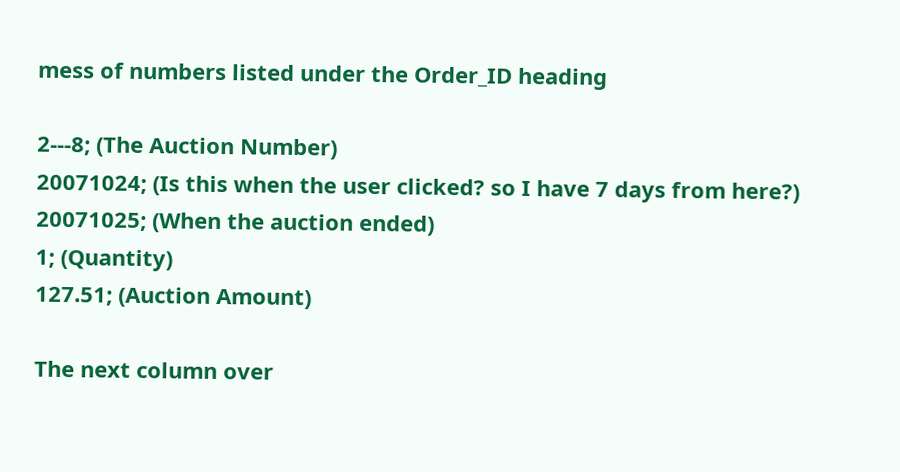mess of numbers listed under the Order_ID heading

2---8; (The Auction Number)
20071024; (Is this when the user clicked? so I have 7 days from here?)
20071025; (When the auction ended)
1; (Quantity)
127.51; (Auction Amount)

The next column over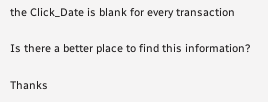the Click_Date is blank for every transaction

Is there a better place to find this information?

Thanks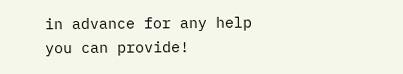in advance for any help you can provide!